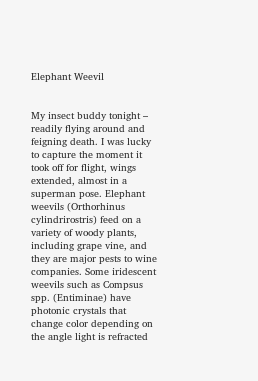Elephant Weevil


My insect buddy tonight – readily flying around and feigning death. I was lucky to capture the moment it took off for flight, wings extended, almost in a superman pose. Elephant weevils (Orthorhinus cylindrirostris) feed on a variety of woody plants, including grape vine, and they are major pests to wine companies. Some iridescent weevils such as Compsus spp. (Entiminae) have photonic crystals that change color depending on the angle light is refracted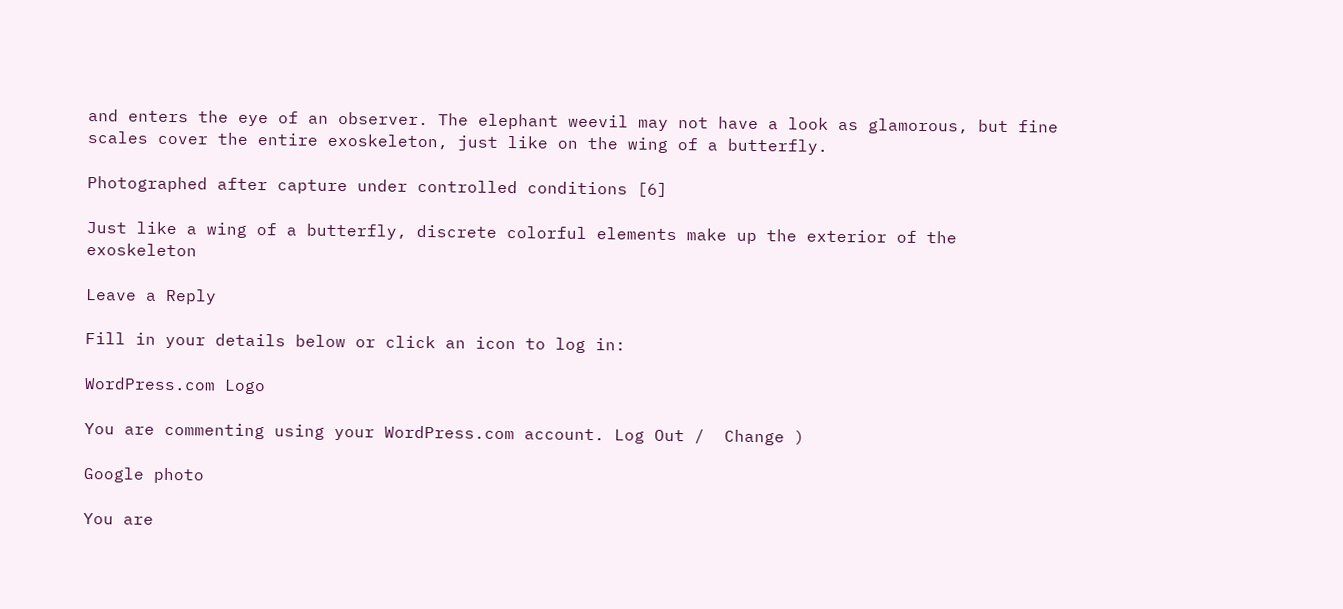and enters the eye of an observer. The elephant weevil may not have a look as glamorous, but fine scales cover the entire exoskeleton, just like on the wing of a butterfly.

Photographed after capture under controlled conditions [6]

Just like a wing of a butterfly, discrete colorful elements make up the exterior of the exoskeleton

Leave a Reply

Fill in your details below or click an icon to log in:

WordPress.com Logo

You are commenting using your WordPress.com account. Log Out /  Change )

Google photo

You are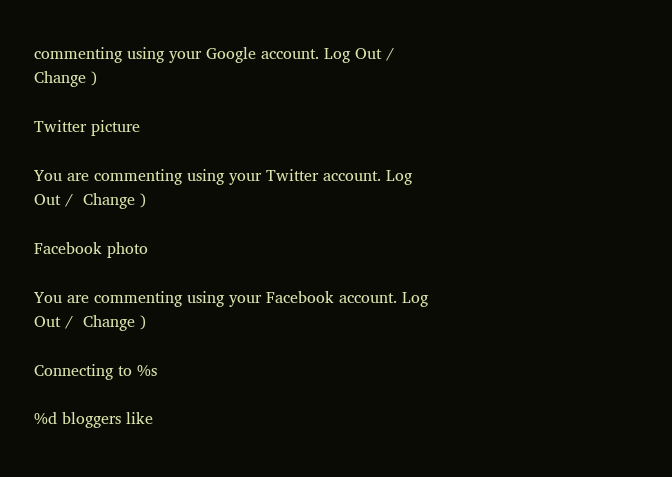commenting using your Google account. Log Out /  Change )

Twitter picture

You are commenting using your Twitter account. Log Out /  Change )

Facebook photo

You are commenting using your Facebook account. Log Out /  Change )

Connecting to %s

%d bloggers like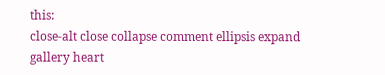this:
close-alt close collapse comment ellipsis expand gallery heart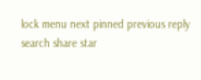lock menu next pinned previous reply search share star